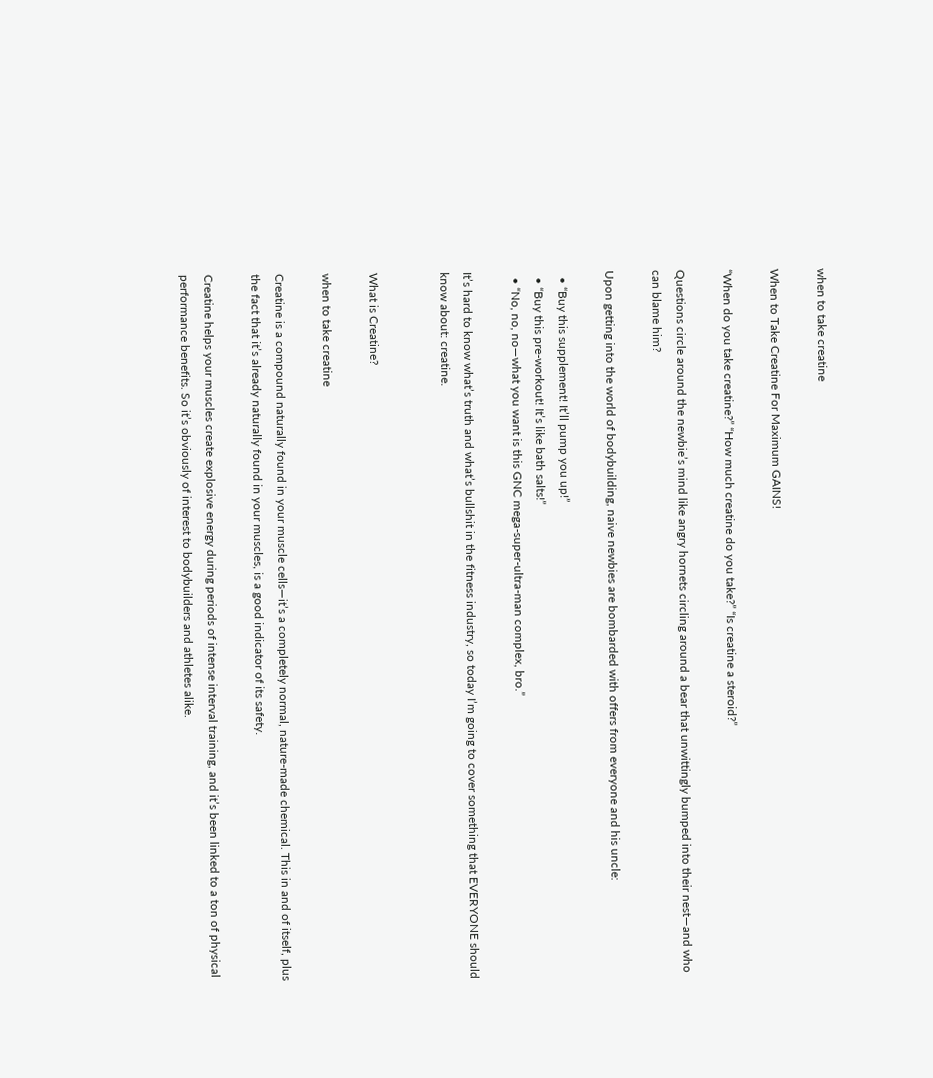when to take creatine

When to Take Creatine For Maximum GAINS!

“When do you take creatine?” “How much creatine do you take?” “Is creatine a steroid?”

Questions circle around the newbie’s mind like angry hornets circling around a bear that unwittingly bumped into their nest—and who can blame him?

Upon getting into the world of bodybuilding, naive newbies are bombarded with offers from everyone and his uncle:

  • “Buy this supplement! It’ll pump you up!”
  • “Buy this pre-workout! It’s like bath salts!”
  • “No, no, no—what you want is this GNC mega-super-ultra-man complex, bro.”

It’s hard to know what’s truth and what’s bullshit in the fitness industry, so today I’m going to cover something that EVERYONE should know about: creatine.


What is Creatine?

when to take creatine

Creatine is a compound naturally found in your muscle cells—it’s a completely normal, nature-made chemical. This in and of itself, plus the fact that it’s already naturally found in your muscles, is a good indicator of its safety.

Creatine helps your muscles create explosive energy during periods of intense interval training, and it’s been linked to a ton of physical performance benefits. So it’s obviously of interest to bodybuilders and athletes alike.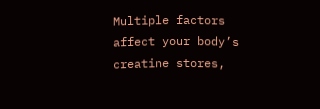Multiple factors affect your body’s creatine stores,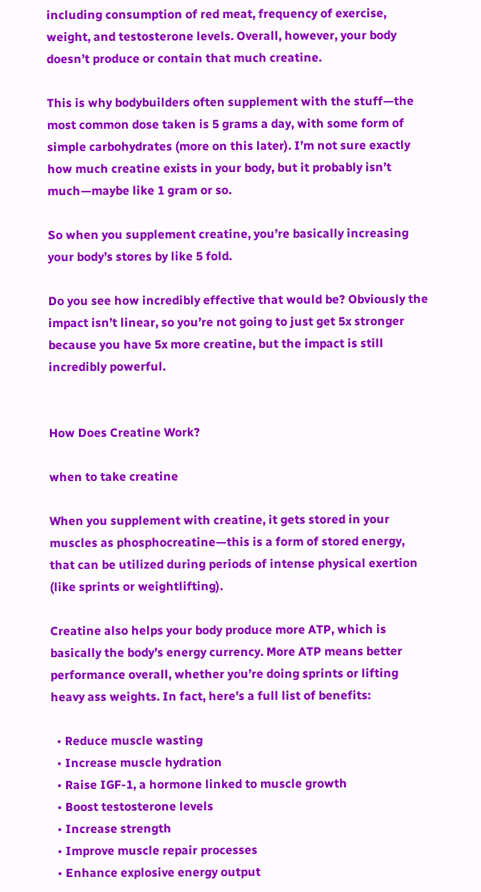including consumption of red meat, frequency of exercise, weight, and testosterone levels. Overall, however, your body doesn’t produce or contain that much creatine.

This is why bodybuilders often supplement with the stuff—the most common dose taken is 5 grams a day, with some form of simple carbohydrates (more on this later). I’m not sure exactly how much creatine exists in your body, but it probably isn’t much—maybe like 1 gram or so.

So when you supplement creatine, you’re basically increasing your body’s stores by like 5 fold.

Do you see how incredibly effective that would be? Obviously the impact isn’t linear, so you’re not going to just get 5x stronger because you have 5x more creatine, but the impact is still incredibly powerful.


How Does Creatine Work?

when to take creatine

When you supplement with creatine, it gets stored in your muscles as phosphocreatine—this is a form of stored energy, that can be utilized during periods of intense physical exertion (like sprints or weightlifting).

Creatine also helps your body produce more ATP, which is basically the body’s energy currency. More ATP means better performance overall, whether you’re doing sprints or lifting heavy ass weights. In fact, here’s a full list of benefits:

  • Reduce muscle wasting
  • Increase muscle hydration
  • Raise IGF-1, a hormone linked to muscle growth
  • Boost testosterone levels
  • Increase strength
  • Improve muscle repair processes
  • Enhance explosive energy output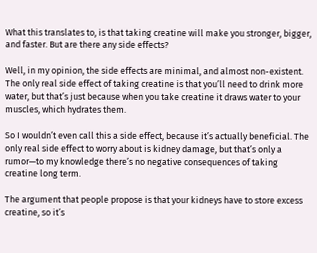What this translates to, is that taking creatine will make you stronger, bigger, and faster. But are there any side effects?

Well, in my opinion, the side effects are minimal, and almost non-existent. The only real side effect of taking creatine is that you’ll need to drink more water, but that’s just because when you take creatine it draws water to your muscles, which hydrates them.

So I wouldn’t even call this a side effect, because it’s actually beneficial. The only real side effect to worry about is kidney damage, but that’s only a rumor—to my knowledge there’s no negative consequences of taking creatine long term.

The argument that people propose is that your kidneys have to store excess creatine, so it’s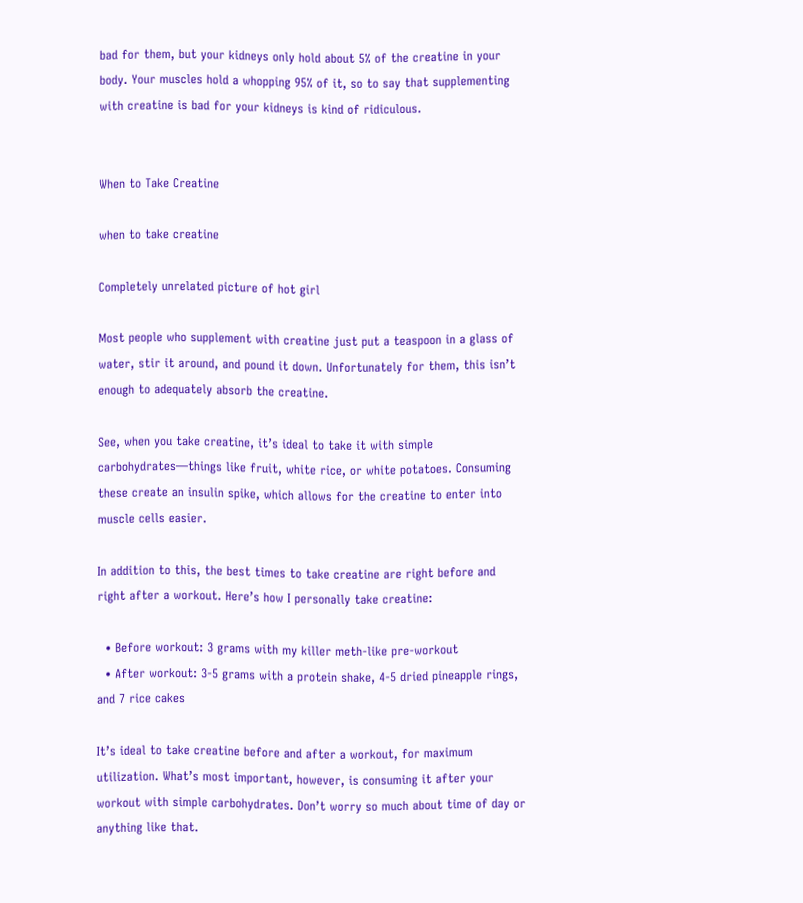bad for them, but your kidneys only hold about 5% of the creatine in your body. Your muscles hold a whopping 95% of it, so to say that supplementing with creatine is bad for your kidneys is kind of ridiculous.


When to Take Creatine

when to take creatine

Completely unrelated picture of hot girl

Most people who supplement with creatine just put a teaspoon in a glass of water, stir it around, and pound it down. Unfortunately for them, this isn’t enough to adequately absorb the creatine.

See, when you take creatine, it’s ideal to take it with simple carbohydrates—things like fruit, white rice, or white potatoes. Consuming these create an insulin spike, which allows for the creatine to enter into muscle cells easier.

In addition to this, the best times to take creatine are right before and right after a workout. Here’s how I personally take creatine:

  • Before workout: 3 grams with my killer meth-like pre-workout
  • After workout: 3-5 grams with a protein shake, 4-5 dried pineapple rings, and 7 rice cakes

It’s ideal to take creatine before and after a workout, for maximum utilization. What’s most important, however, is consuming it after your workout with simple carbohydrates. Don’t worry so much about time of day or anything like that.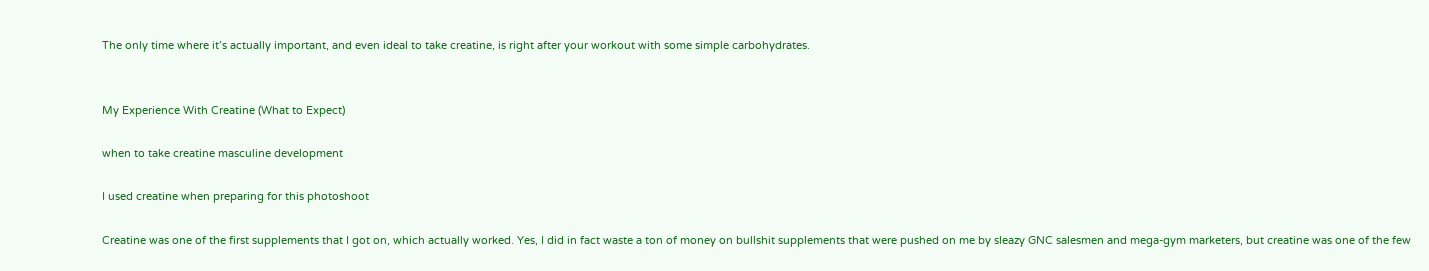The only time where it’s actually important, and even ideal to take creatine, is right after your workout with some simple carbohydrates.


My Experience With Creatine (What to Expect)

when to take creatine masculine development

I used creatine when preparing for this photoshoot

Creatine was one of the first supplements that I got on, which actually worked. Yes, I did in fact waste a ton of money on bullshit supplements that were pushed on me by sleazy GNC salesmen and mega-gym marketers, but creatine was one of the few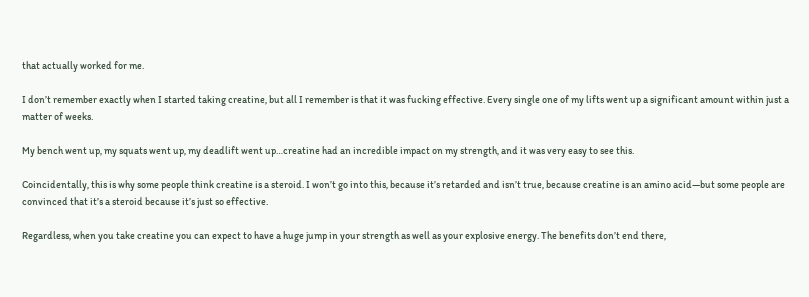that actually worked for me.

I don’t remember exactly when I started taking creatine, but all I remember is that it was fucking effective. Every single one of my lifts went up a significant amount within just a matter of weeks.

My bench went up, my squats went up, my deadlift went up…creatine had an incredible impact on my strength, and it was very easy to see this.

Coincidentally, this is why some people think creatine is a steroid. I won’t go into this, because it’s retarded and isn’t true, because creatine is an amino acid—but some people are convinced that it’s a steroid because it’s just so effective.

Regardless, when you take creatine you can expect to have a huge jump in your strength as well as your explosive energy. The benefits don’t end there,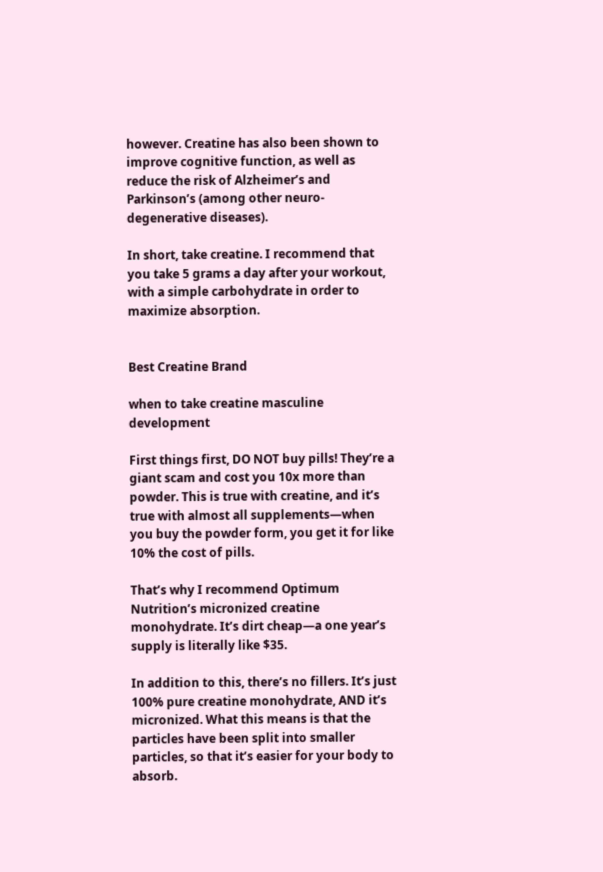however. Creatine has also been shown to improve cognitive function, as well as reduce the risk of Alzheimer’s and Parkinson’s (among other neuro-degenerative diseases).

In short, take creatine. I recommend that you take 5 grams a day after your workout, with a simple carbohydrate in order to maximize absorption.


Best Creatine Brand

when to take creatine masculine development

First things first, DO NOT buy pills! They’re a giant scam and cost you 10x more than powder. This is true with creatine, and it’s true with almost all supplements—when you buy the powder form, you get it for like 10% the cost of pills.

That’s why I recommend Optimum Nutrition’s micronized creatine monohydrate. It’s dirt cheap—a one year’s supply is literally like $35.

In addition to this, there’s no fillers. It’s just 100% pure creatine monohydrate, AND it’s micronized. What this means is that the particles have been split into smaller particles, so that it’s easier for your body to absorb.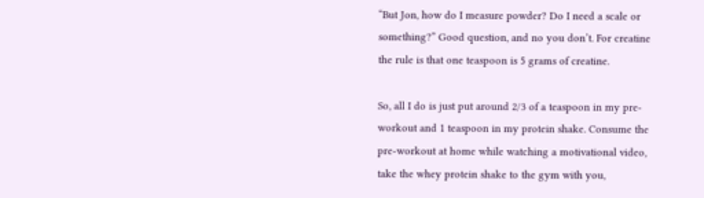“But Jon, how do I measure powder? Do I need a scale or something?” Good question, and no you don’t. For creatine the rule is that one teaspoon is 5 grams of creatine.

So, all I do is just put around 2/3 of a teaspoon in my pre-workout and 1 teaspoon in my protein shake. Consume the pre-workout at home while watching a motivational video, take the whey protein shake to the gym with you,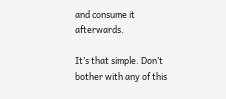and consume it afterwards.

It’s that simple. Don’t bother with any of this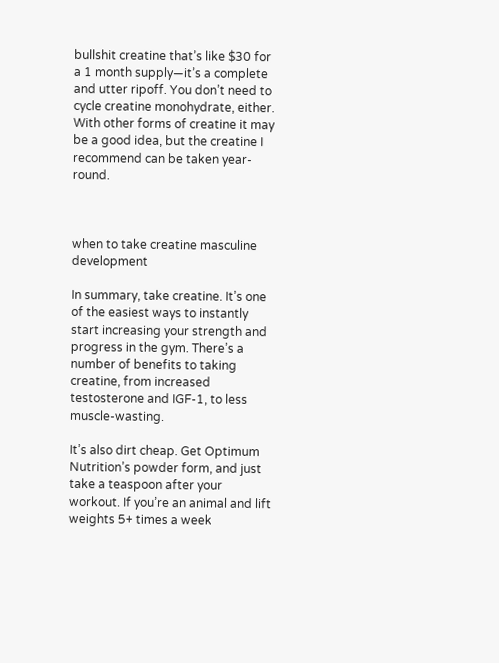bullshit creatine that’s like $30 for a 1 month supply—it’s a complete and utter ripoff. You don’t need to cycle creatine monohydrate, either. With other forms of creatine it may be a good idea, but the creatine I recommend can be taken year-round.



when to take creatine masculine development

In summary, take creatine. It’s one of the easiest ways to instantly start increasing your strength and progress in the gym. There’s a number of benefits to taking creatine, from increased testosterone and IGF-1, to less muscle-wasting.

It’s also dirt cheap. Get Optimum Nutrition’s powder form, and just take a teaspoon after your workout. If you’re an animal and lift weights 5+ times a week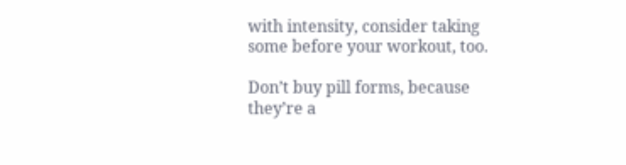with intensity, consider taking some before your workout, too.

Don’t buy pill forms, because they’re a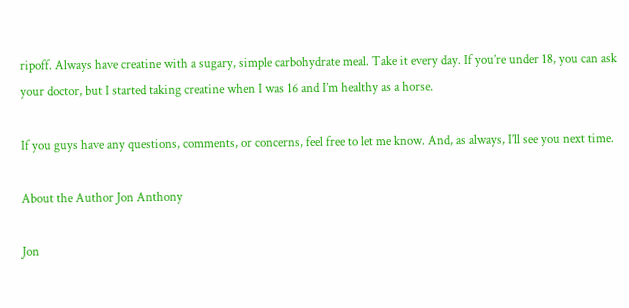ripoff. Always have creatine with a sugary, simple carbohydrate meal. Take it every day. If you’re under 18, you can ask your doctor, but I started taking creatine when I was 16 and I’m healthy as a horse.

If you guys have any questions, comments, or concerns, feel free to let me know. And, as always, I’ll see you next time.

About the Author Jon Anthony

Jon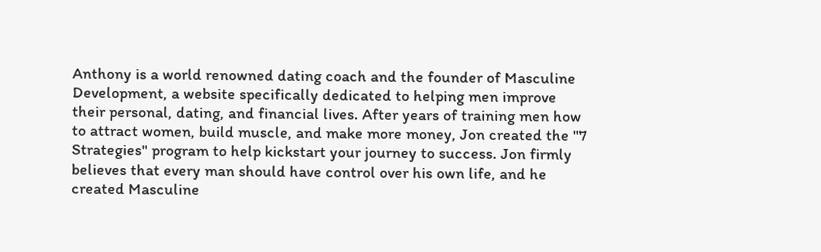Anthony is a world renowned dating coach and the founder of Masculine Development, a website specifically dedicated to helping men improve their personal, dating, and financial lives. After years of training men how to attract women, build muscle, and make more money, Jon created the "7 Strategies" program to help kickstart your journey to success. Jon firmly believes that every man should have control over his own life, and he created Masculine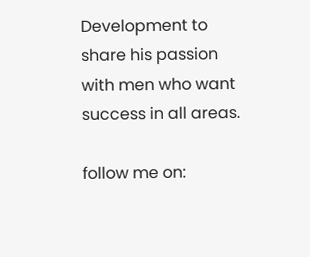Development to share his passion with men who want success in all areas.

follow me on: